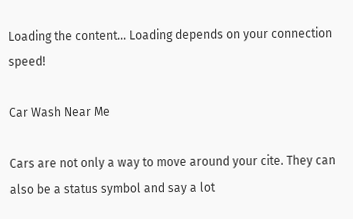Loading the content... Loading depends on your connection speed!

Car Wash Near Me

Cars are not only a way to move around your cite. They can also be a status symbol and say a lot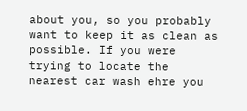about you, so you probably want to keep it as clean as possible. If you were trying to locate the nearest car wash ehre you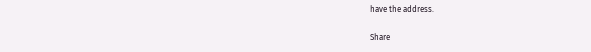have the address.

Share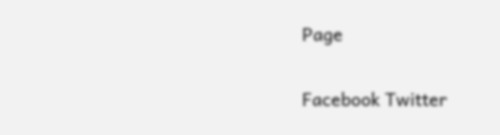Page

Facebook Twitter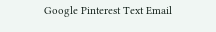Google Pinterest Text Email